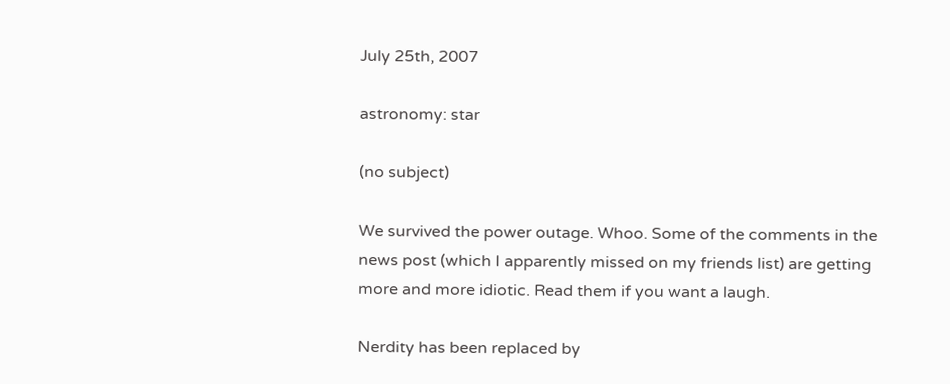July 25th, 2007

astronomy: star

(no subject)

We survived the power outage. Whoo. Some of the comments in the news post (which I apparently missed on my friends list) are getting more and more idiotic. Read them if you want a laugh.

Nerdity has been replaced by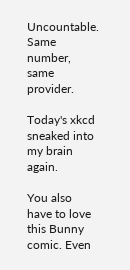Uncountable. Same number, same provider.

Today's xkcd sneaked into my brain again.

You also have to love this Bunny comic. Even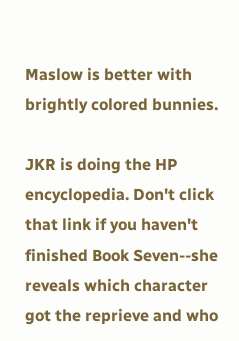Maslow is better with brightly colored bunnies.

JKR is doing the HP encyclopedia. Don't click that link if you haven't finished Book Seven--she reveals which character got the reprieve and who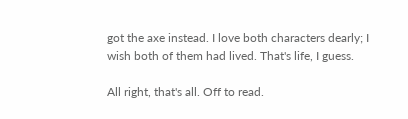got the axe instead. I love both characters dearly; I wish both of them had lived. That's life, I guess.

All right, that's all. Off to read.